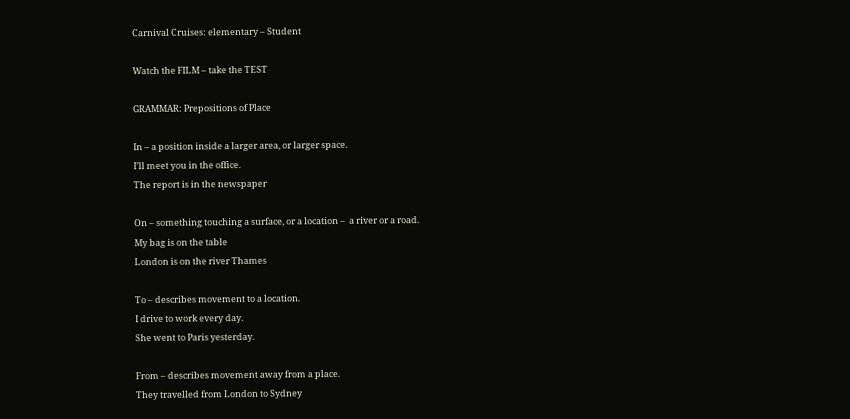Carnival Cruises: elementary – Student

Watch the FILM – take the TEST

GRAMMAR: Prepositions of Place

In – a position inside a larger area, or larger space.
I’ll meet you in the office.
The report is in the newspaper

On – something touching a surface, or a location –  a river or a road.
My bag is on the table
London is on the river Thames

To – describes movement to a location.
I drive to work every day.
She went to Paris yesterday.

From – describes movement away from a place.
They travelled from London to Sydney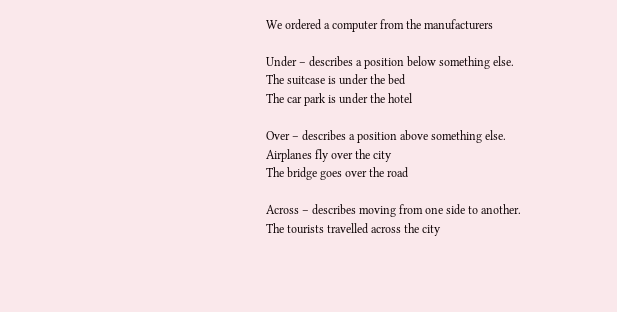We ordered a computer from the manufacturers

Under – describes a position below something else.
The suitcase is under the bed
The car park is under the hotel

Over – describes a position above something else.
Airplanes fly over the city
The bridge goes over the road

Across – describes moving from one side to another.
The tourists travelled across the city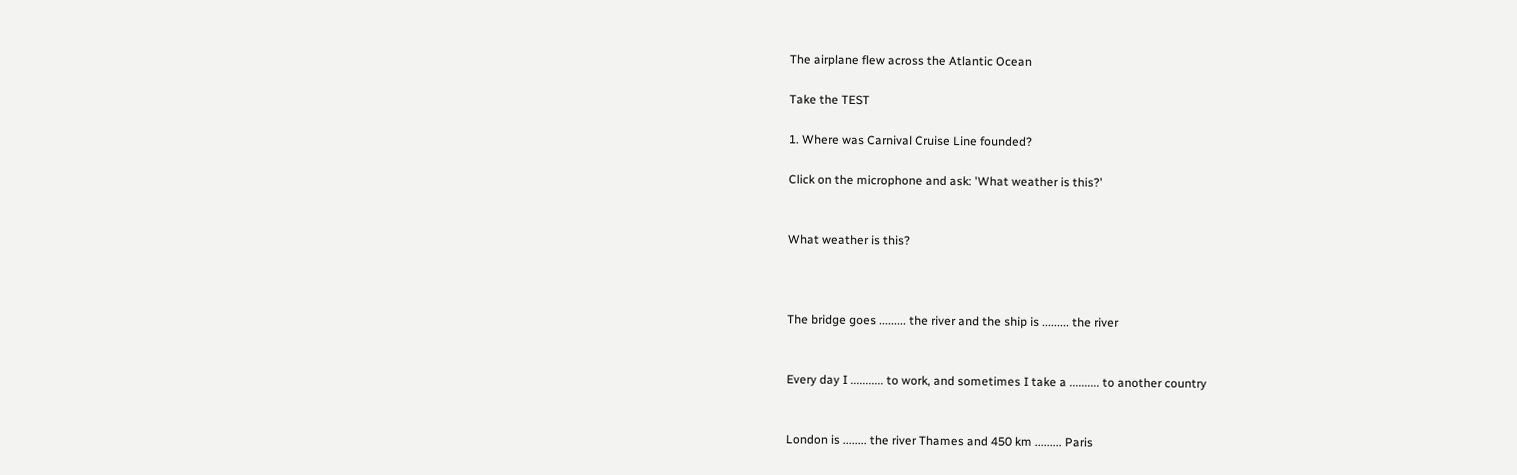The airplane flew across the Atlantic Ocean

Take the TEST

1. Where was Carnival Cruise Line founded?

Click on the microphone and ask: 'What weather is this?'


What weather is this?



The bridge goes ......... the river and the ship is ......... the river


Every day I ........... to work, and sometimes I take a .......... to another country


London is ........ the river Thames and 450 km ......... Paris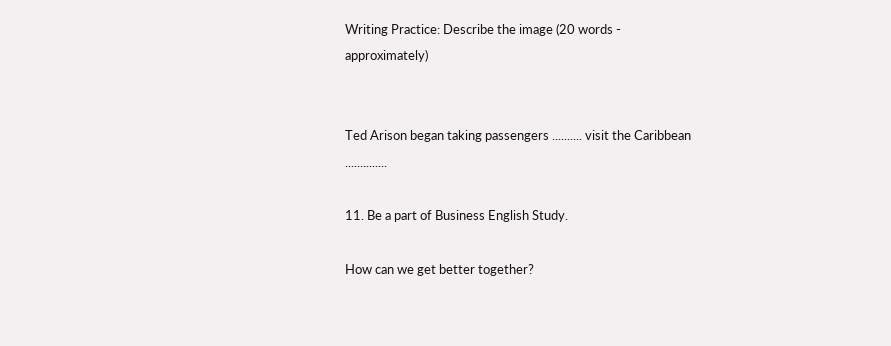Writing Practice: Describe the image (20 words - approximately)


Ted Arison began taking passengers .......... visit the Caribbean ..............

11. Be a part of Business English Study.

How can we get better together?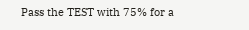Pass the TEST with 75% for a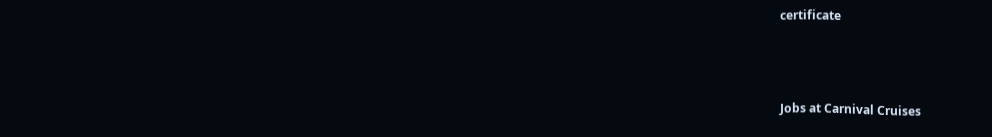certificate



Jobs at Carnival Cruises